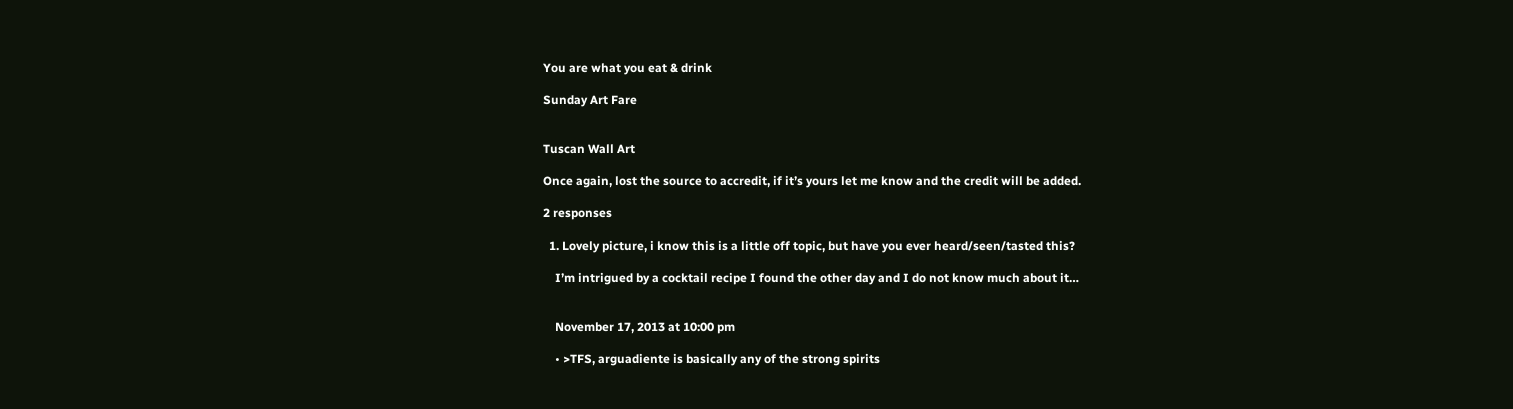You are what you eat & drink

Sunday Art Fare


Tuscan Wall Art

Once again, lost the source to accredit, if it’s yours let me know and the credit will be added.

2 responses

  1. Lovely picture, i know this is a little off topic, but have you ever heard/seen/tasted this?

    I’m intrigued by a cocktail recipe I found the other day and I do not know much about it…


    November 17, 2013 at 10:00 pm

    • >TFS, arguadiente is basically any of the strong spirits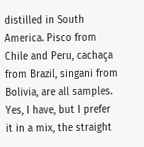distilled in South America. Pisco from Chile and Peru, cachaça from Brazil, singani from Bolivia, are all samples. Yes, I have, but I prefer it in a mix, the straight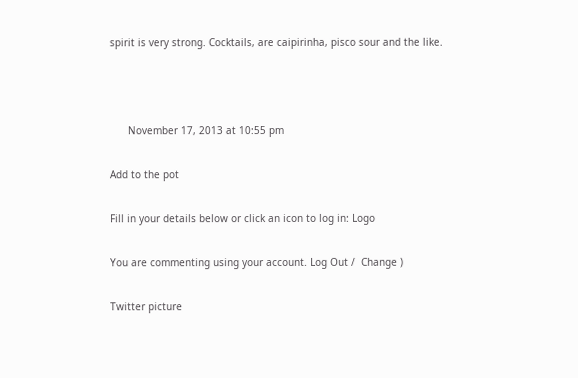spirit is very strong. Cocktails, are caipirinha, pisco sour and the like.



      November 17, 2013 at 10:55 pm

Add to the pot

Fill in your details below or click an icon to log in: Logo

You are commenting using your account. Log Out /  Change )

Twitter picture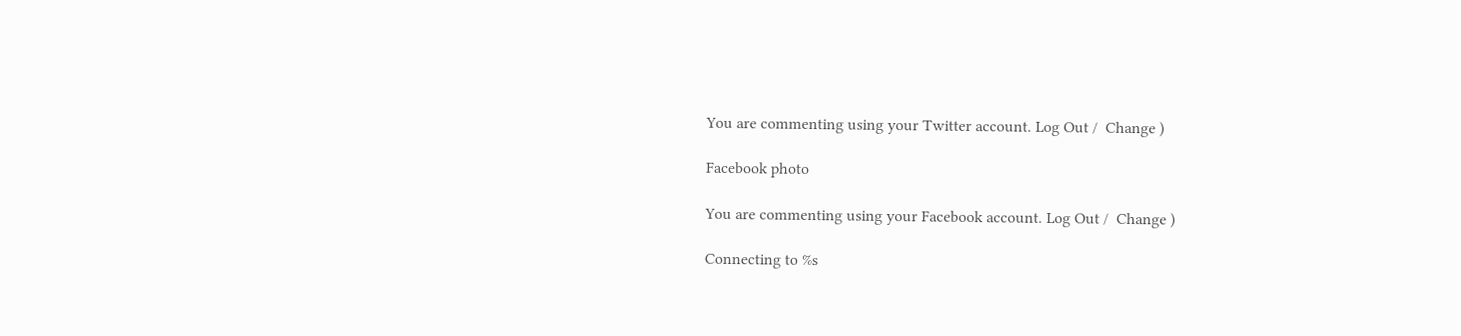You are commenting using your Twitter account. Log Out /  Change )

Facebook photo

You are commenting using your Facebook account. Log Out /  Change )

Connecting to %s